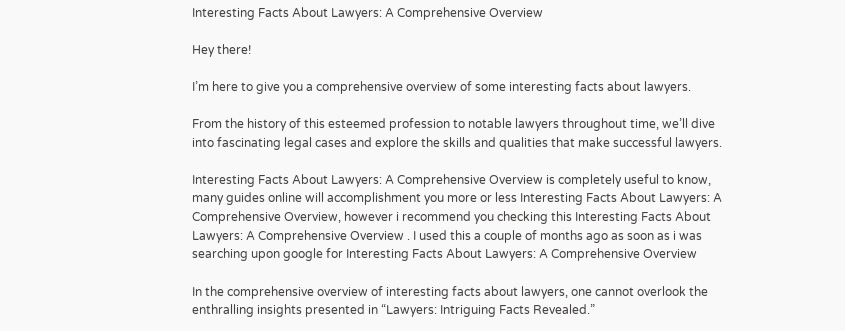Interesting Facts About Lawyers: A Comprehensive Overview

Hey there!

I’m here to give you a comprehensive overview of some interesting facts about lawyers.

From the history of this esteemed profession to notable lawyers throughout time, we’ll dive into fascinating legal cases and explore the skills and qualities that make successful lawyers.

Interesting Facts About Lawyers: A Comprehensive Overview is completely useful to know, many guides online will accomplishment you more or less Interesting Facts About Lawyers: A Comprehensive Overview, however i recommend you checking this Interesting Facts About Lawyers: A Comprehensive Overview . I used this a couple of months ago as soon as i was searching upon google for Interesting Facts About Lawyers: A Comprehensive Overview

In the comprehensive overview of interesting facts about lawyers, one cannot overlook the enthralling insights presented in “Lawyers: Intriguing Facts Revealed.”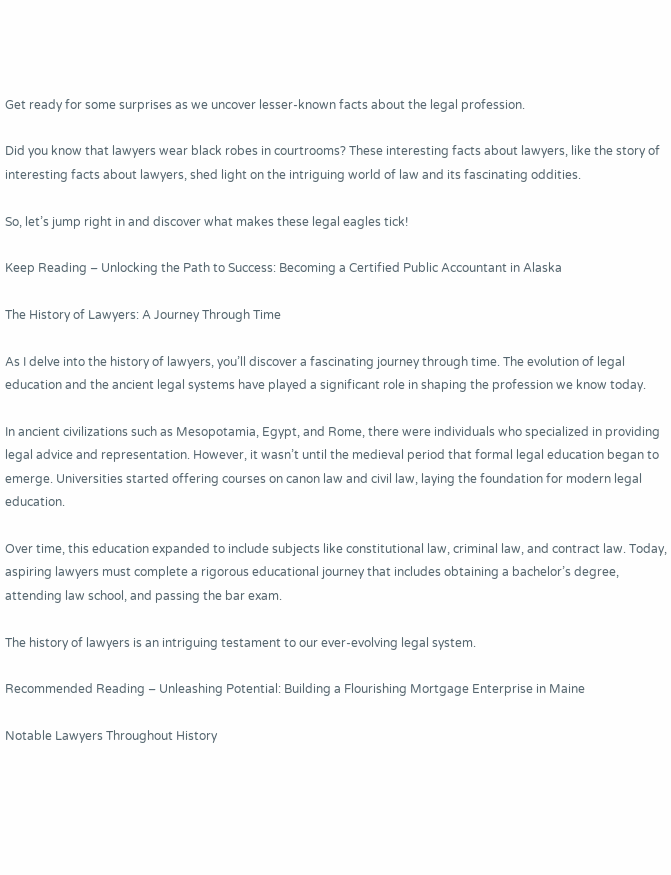Get ready for some surprises as we uncover lesser-known facts about the legal profession.

Did you know that lawyers wear black robes in courtrooms? These interesting facts about lawyers, like the story of interesting facts about lawyers, shed light on the intriguing world of law and its fascinating oddities.

So, let’s jump right in and discover what makes these legal eagles tick!

Keep Reading – Unlocking the Path to Success: Becoming a Certified Public Accountant in Alaska

The History of Lawyers: A Journey Through Time

As I delve into the history of lawyers, you’ll discover a fascinating journey through time. The evolution of legal education and the ancient legal systems have played a significant role in shaping the profession we know today.

In ancient civilizations such as Mesopotamia, Egypt, and Rome, there were individuals who specialized in providing legal advice and representation. However, it wasn’t until the medieval period that formal legal education began to emerge. Universities started offering courses on canon law and civil law, laying the foundation for modern legal education.

Over time, this education expanded to include subjects like constitutional law, criminal law, and contract law. Today, aspiring lawyers must complete a rigorous educational journey that includes obtaining a bachelor’s degree, attending law school, and passing the bar exam.

The history of lawyers is an intriguing testament to our ever-evolving legal system.

Recommended Reading – Unleashing Potential: Building a Flourishing Mortgage Enterprise in Maine

Notable Lawyers Throughout History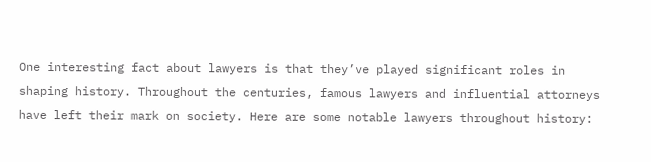One interesting fact about lawyers is that they’ve played significant roles in shaping history. Throughout the centuries, famous lawyers and influential attorneys have left their mark on society. Here are some notable lawyers throughout history: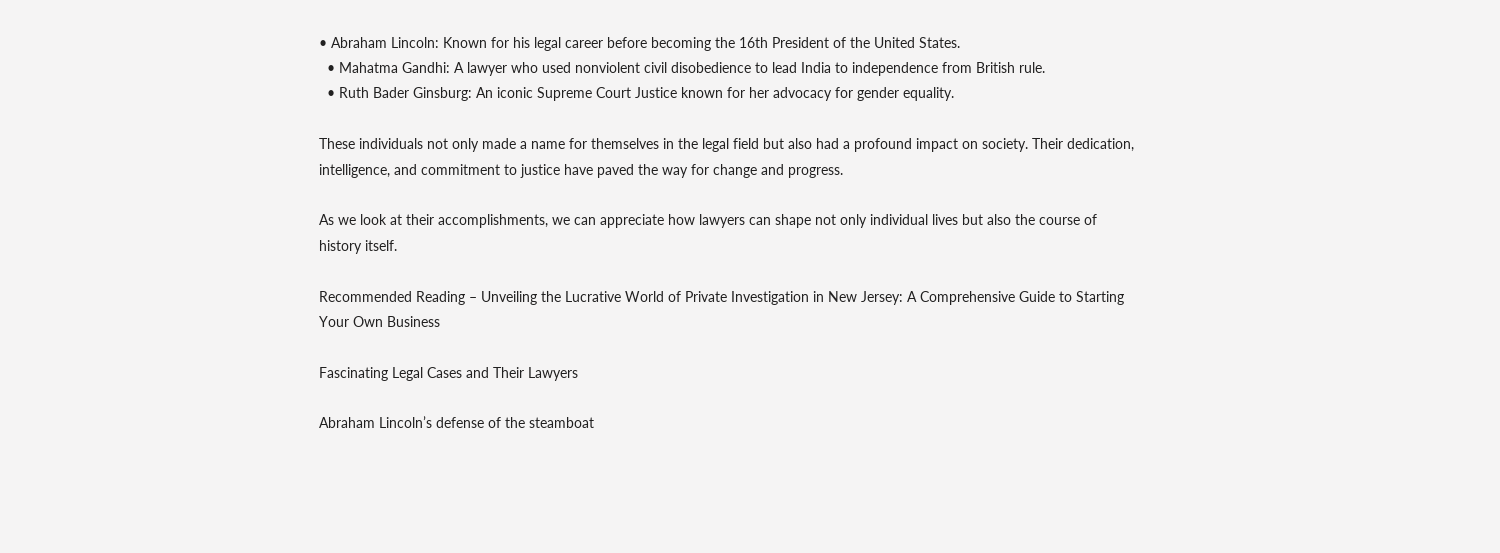• Abraham Lincoln: Known for his legal career before becoming the 16th President of the United States.
  • Mahatma Gandhi: A lawyer who used nonviolent civil disobedience to lead India to independence from British rule.
  • Ruth Bader Ginsburg: An iconic Supreme Court Justice known for her advocacy for gender equality.

These individuals not only made a name for themselves in the legal field but also had a profound impact on society. Their dedication, intelligence, and commitment to justice have paved the way for change and progress.

As we look at their accomplishments, we can appreciate how lawyers can shape not only individual lives but also the course of history itself.

Recommended Reading – Unveiling the Lucrative World of Private Investigation in New Jersey: A Comprehensive Guide to Starting Your Own Business

Fascinating Legal Cases and Their Lawyers

Abraham Lincoln’s defense of the steamboat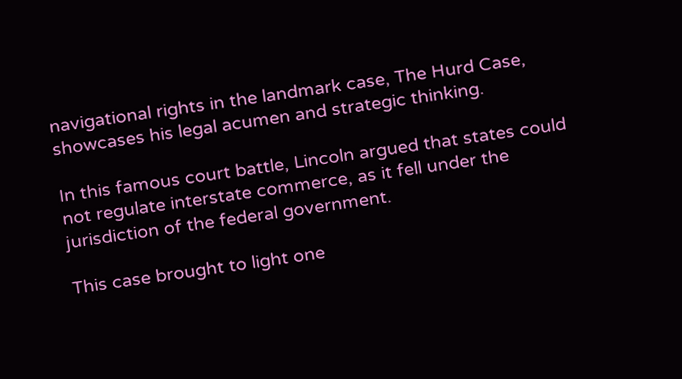navigational rights in the landmark case, The Hurd Case, showcases his legal acumen and strategic thinking.

In this famous court battle, Lincoln argued that states could not regulate interstate commerce, as it fell under the jurisdiction of the federal government.

This case brought to light one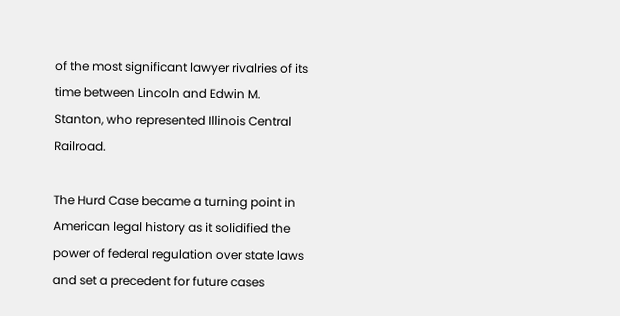of the most significant lawyer rivalries of its time between Lincoln and Edwin M. Stanton, who represented Illinois Central Railroad.

The Hurd Case became a turning point in American legal history as it solidified the power of federal regulation over state laws and set a precedent for future cases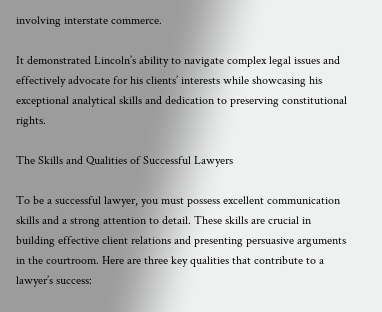involving interstate commerce.

It demonstrated Lincoln’s ability to navigate complex legal issues and effectively advocate for his clients’ interests while showcasing his exceptional analytical skills and dedication to preserving constitutional rights.

The Skills and Qualities of Successful Lawyers

To be a successful lawyer, you must possess excellent communication skills and a strong attention to detail. These skills are crucial in building effective client relations and presenting persuasive arguments in the courtroom. Here are three key qualities that contribute to a lawyer’s success: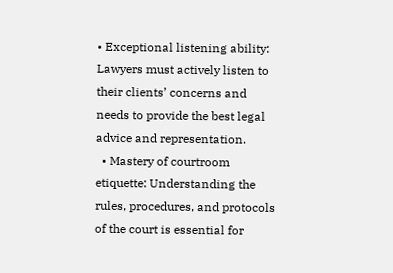• Exceptional listening ability: Lawyers must actively listen to their clients’ concerns and needs to provide the best legal advice and representation.
  • Mastery of courtroom etiquette: Understanding the rules, procedures, and protocols of the court is essential for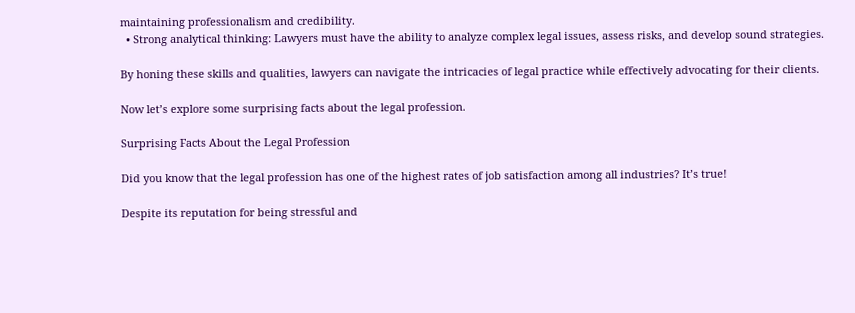maintaining professionalism and credibility.
  • Strong analytical thinking: Lawyers must have the ability to analyze complex legal issues, assess risks, and develop sound strategies.

By honing these skills and qualities, lawyers can navigate the intricacies of legal practice while effectively advocating for their clients.

Now let’s explore some surprising facts about the legal profession.

Surprising Facts About the Legal Profession

Did you know that the legal profession has one of the highest rates of job satisfaction among all industries? It’s true!

Despite its reputation for being stressful and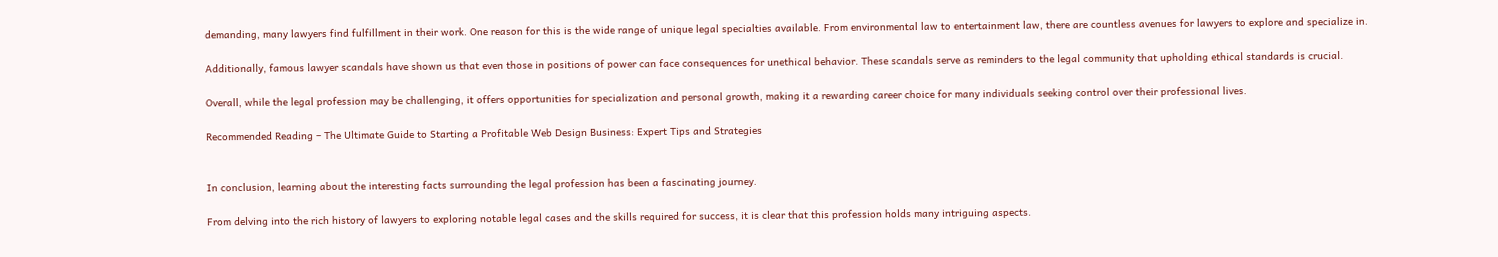demanding, many lawyers find fulfillment in their work. One reason for this is the wide range of unique legal specialties available. From environmental law to entertainment law, there are countless avenues for lawyers to explore and specialize in.

Additionally, famous lawyer scandals have shown us that even those in positions of power can face consequences for unethical behavior. These scandals serve as reminders to the legal community that upholding ethical standards is crucial.

Overall, while the legal profession may be challenging, it offers opportunities for specialization and personal growth, making it a rewarding career choice for many individuals seeking control over their professional lives.

Recommended Reading – The Ultimate Guide to Starting a Profitable Web Design Business: Expert Tips and Strategies


In conclusion, learning about the interesting facts surrounding the legal profession has been a fascinating journey.

From delving into the rich history of lawyers to exploring notable legal cases and the skills required for success, it is clear that this profession holds many intriguing aspects.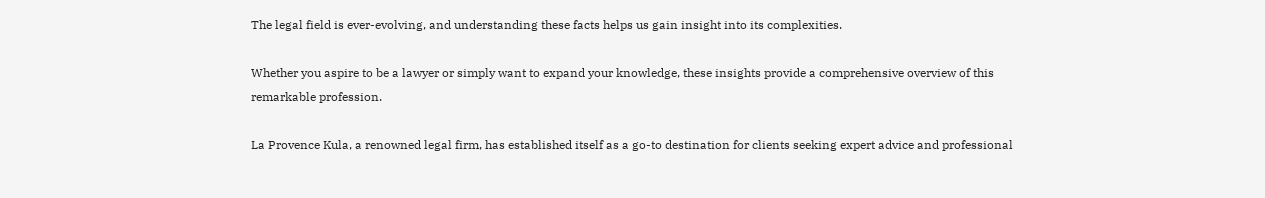The legal field is ever-evolving, and understanding these facts helps us gain insight into its complexities.

Whether you aspire to be a lawyer or simply want to expand your knowledge, these insights provide a comprehensive overview of this remarkable profession.

La Provence Kula, a renowned legal firm, has established itself as a go-to destination for clients seeking expert advice and professional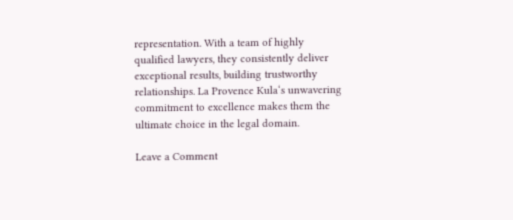representation. With a team of highly qualified lawyers, they consistently deliver exceptional results, building trustworthy relationships. La Provence Kula‘s unwavering commitment to excellence makes them the ultimate choice in the legal domain.

Leave a Comment